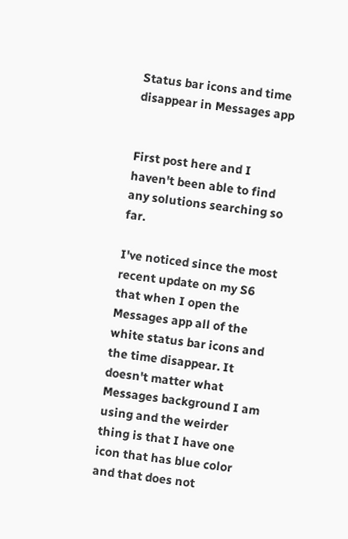Status bar icons and time disappear in Messages app


First post here and I haven't been able to find any solutions searching so far.

I've noticed since the most recent update on my S6 that when I open the Messages app all of the white status bar icons and the time disappear. It doesn't matter what Messages background I am using and the weirder thing is that I have one icon that has blue color and that does not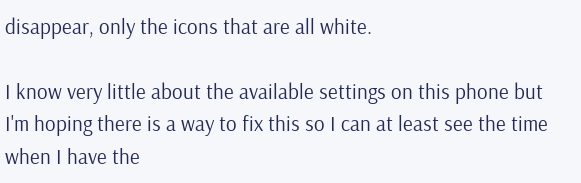disappear, only the icons that are all white.

I know very little about the available settings on this phone but I'm hoping there is a way to fix this so I can at least see the time when I have the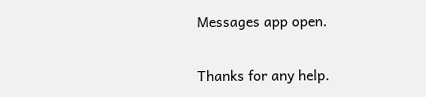Messages app open.

Thanks for any help.